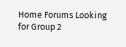Home Forums Looking for Group 2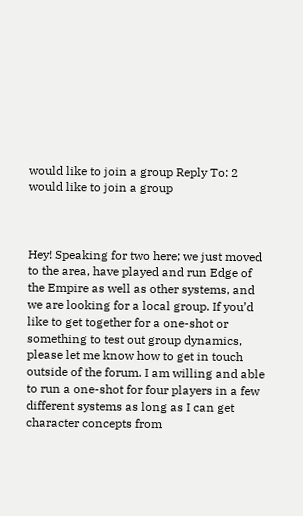would like to join a group Reply To: 2 would like to join a group



Hey! Speaking for two here; we just moved to the area, have played and run Edge of the Empire as well as other systems, and we are looking for a local group. If you’d like to get together for a one-shot or something to test out group dynamics, please let me know how to get in touch outside of the forum. I am willing and able to run a one-shot for four players in a few different systems as long as I can get character concepts from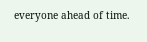everyone ahead of time.